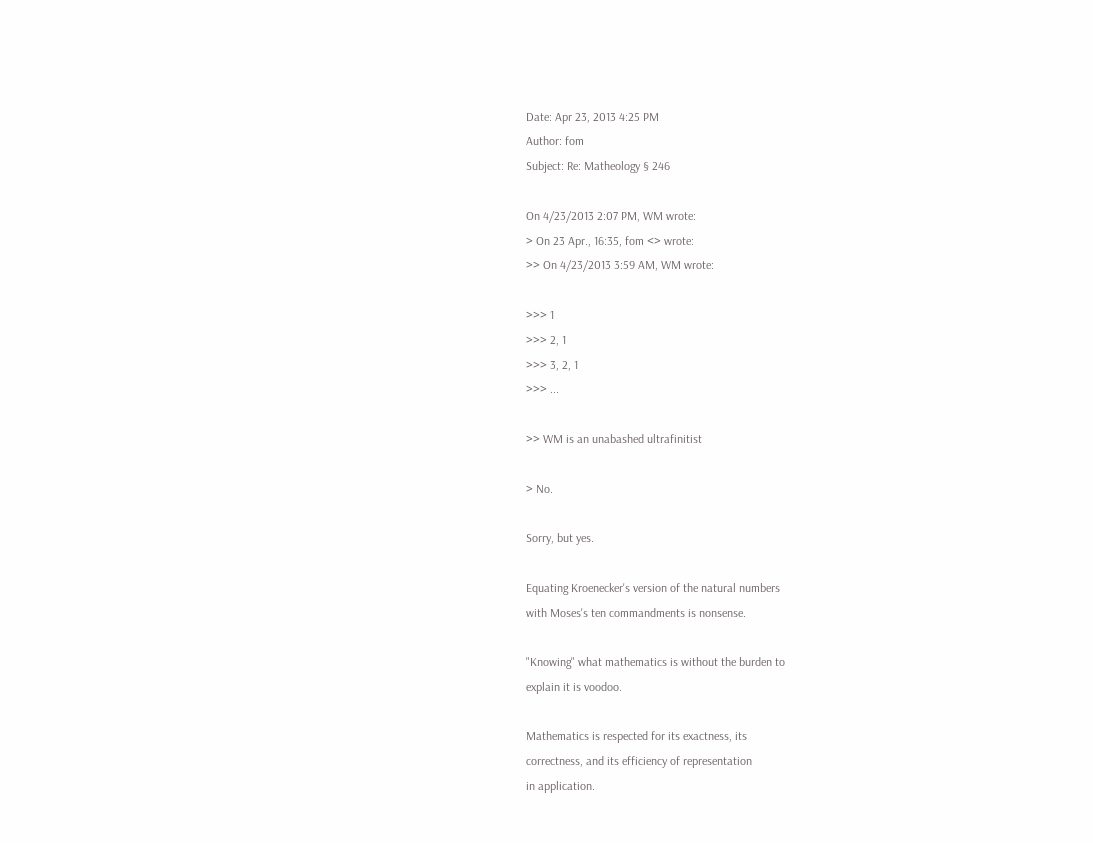Date: Apr 23, 2013 4:25 PM
Author: fom
Subject: Re: Matheology § 246

On 4/23/2013 2:07 PM, WM wrote:
> On 23 Apr., 16:35, fom <> wrote:
>> On 4/23/2013 3:59 AM, WM wrote:

>>> 1
>>> 2, 1
>>> 3, 2, 1
>>> ...

>> WM is an unabashed ultrafinitist

> No.

Sorry, but yes.

Equating Kroenecker's version of the natural numbers
with Moses's ten commandments is nonsense.

"Knowing" what mathematics is without the burden to
explain it is voodoo.

Mathematics is respected for its exactness, its
correctness, and its efficiency of representation
in application.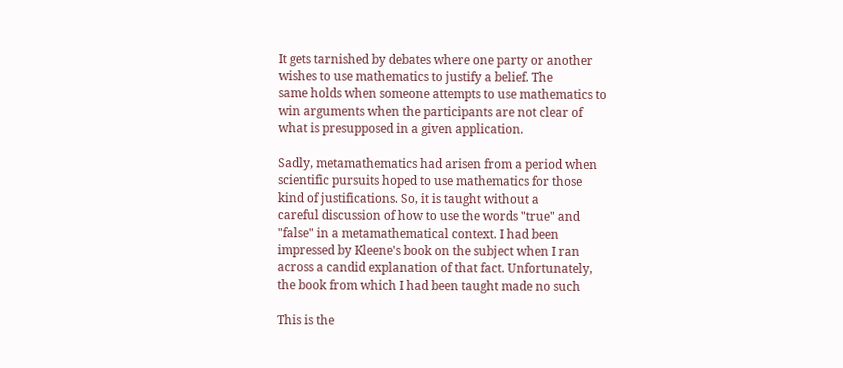It gets tarnished by debates where one party or another
wishes to use mathematics to justify a belief. The
same holds when someone attempts to use mathematics to
win arguments when the participants are not clear of
what is presupposed in a given application.

Sadly, metamathematics had arisen from a period when
scientific pursuits hoped to use mathematics for those
kind of justifications. So, it is taught without a
careful discussion of how to use the words "true" and
"false" in a metamathematical context. I had been
impressed by Kleene's book on the subject when I ran
across a candid explanation of that fact. Unfortunately,
the book from which I had been taught made no such

This is the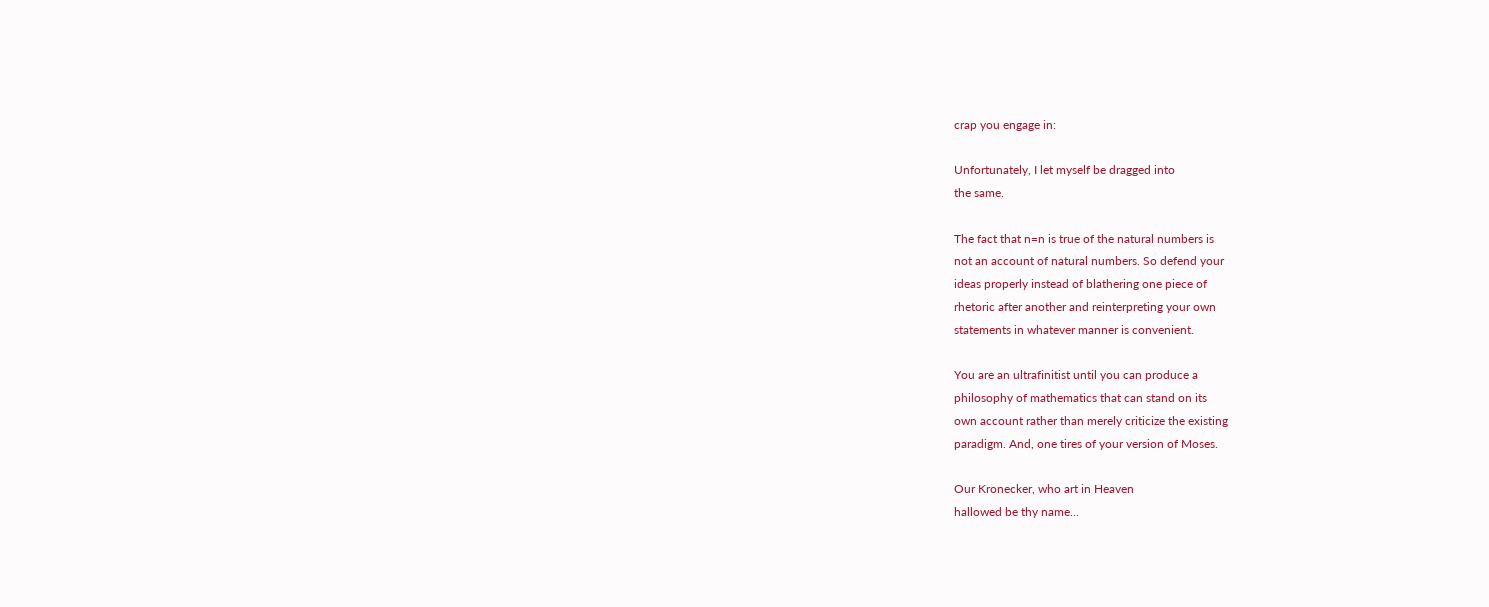crap you engage in:

Unfortunately, I let myself be dragged into
the same.

The fact that n=n is true of the natural numbers is
not an account of natural numbers. So defend your
ideas properly instead of blathering one piece of
rhetoric after another and reinterpreting your own
statements in whatever manner is convenient.

You are an ultrafinitist until you can produce a
philosophy of mathematics that can stand on its
own account rather than merely criticize the existing
paradigm. And, one tires of your version of Moses.

Our Kronecker, who art in Heaven
hallowed be thy name...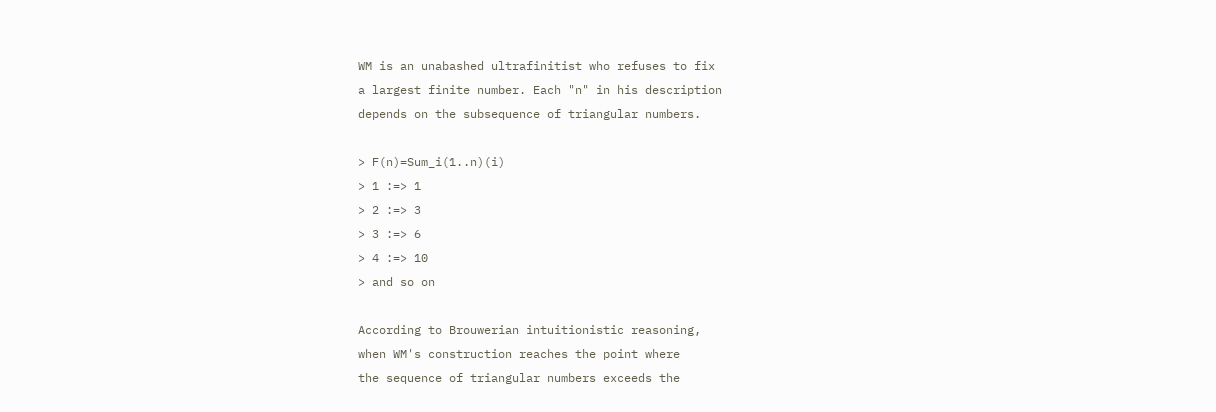WM is an unabashed ultrafinitist who refuses to fix
a largest finite number. Each "n" in his description
depends on the subsequence of triangular numbers.

> F(n)=Sum_i(1..n)(i)
> 1 :=> 1
> 2 :=> 3
> 3 :=> 6
> 4 :=> 10
> and so on

According to Brouwerian intuitionistic reasoning,
when WM's construction reaches the point where
the sequence of triangular numbers exceeds the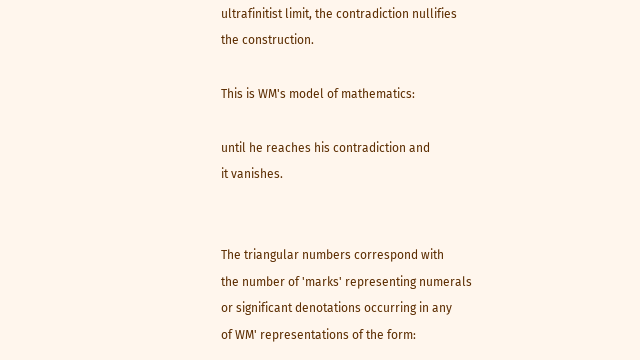ultrafinitist limit, the contradiction nullifies
the construction.

This is WM's model of mathematics:

until he reaches his contradiction and
it vanishes.


The triangular numbers correspond with
the number of 'marks' representing numerals
or significant denotations occurring in any
of WM' representations of the form: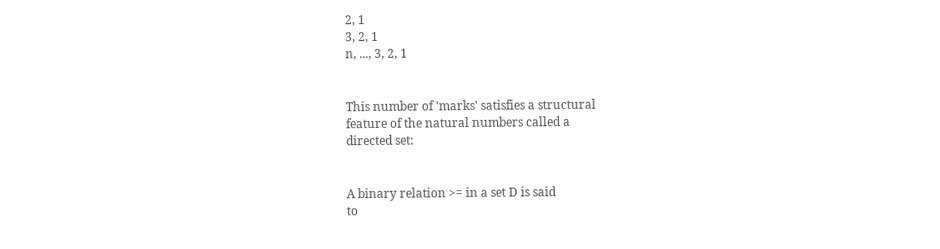2, 1
3, 2, 1
n, ..., 3, 2, 1


This number of 'marks' satisfies a structural
feature of the natural numbers called a
directed set:


A binary relation >= in a set D is said
to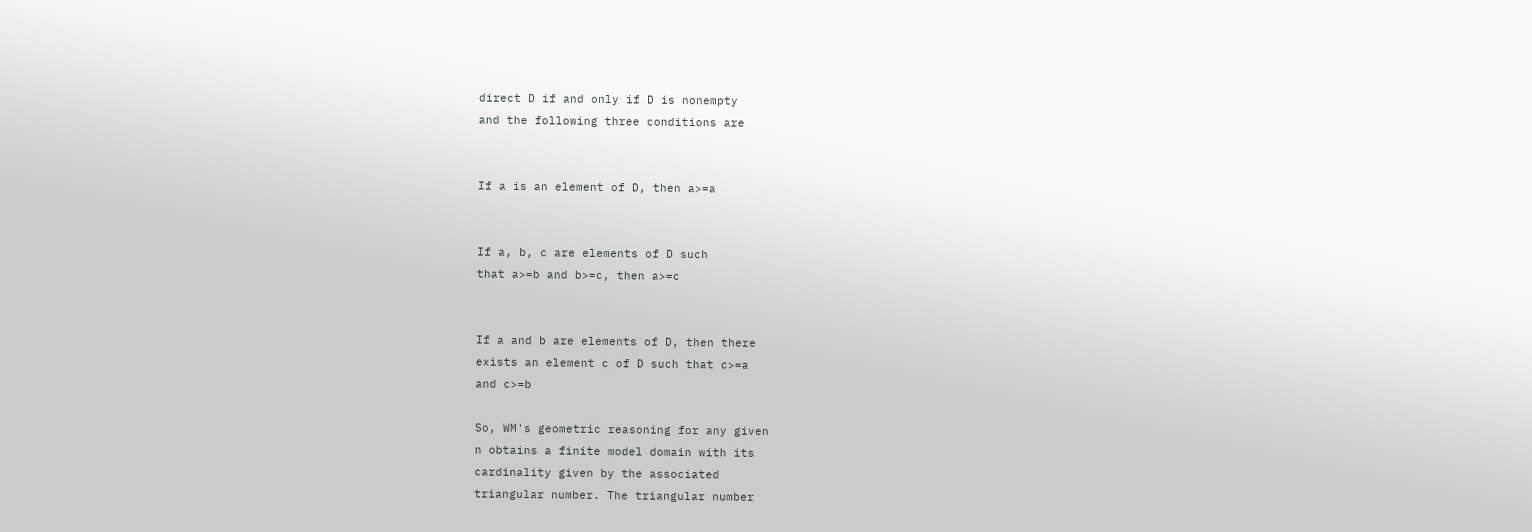direct D if and only if D is nonempty
and the following three conditions are


If a is an element of D, then a>=a


If a, b, c are elements of D such
that a>=b and b>=c, then a>=c


If a and b are elements of D, then there
exists an element c of D such that c>=a
and c>=b

So, WM's geometric reasoning for any given
n obtains a finite model domain with its
cardinality given by the associated
triangular number. The triangular number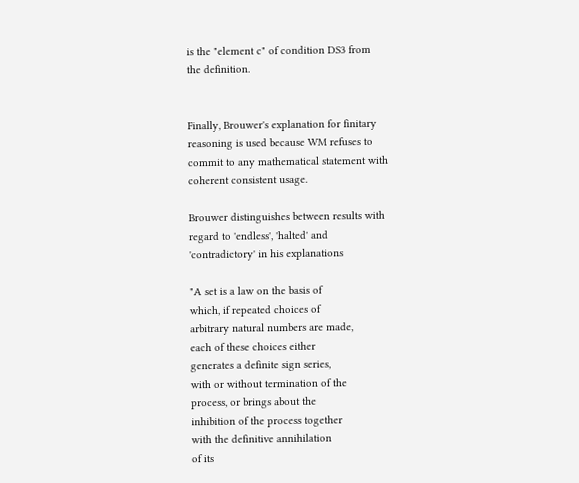is the "element c" of condition DS3 from
the definition.


Finally, Brouwer's explanation for finitary
reasoning is used because WM refuses to
commit to any mathematical statement with
coherent consistent usage.

Brouwer distinguishes between results with
regard to 'endless', 'halted' and
'contradictory' in his explanations

"A set is a law on the basis of
which, if repeated choices of
arbitrary natural numbers are made,
each of these choices either
generates a definite sign series,
with or without termination of the
process, or brings about the
inhibition of the process together
with the definitive annihilation
of its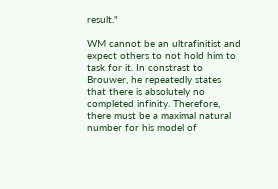result."

WM cannot be an ultrafinitist and
expect others to not hold him to
task for it. In constrast to
Brouwer, he repeatedly states
that there is absolutely no
completed infinity. Therefore,
there must be a maximal natural
number for his model of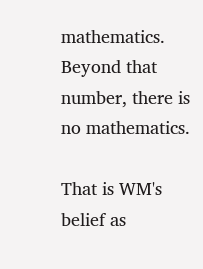mathematics. Beyond that
number, there is no mathematics.

That is WM's belief as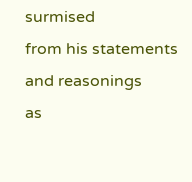surmised
from his statements and reasonings
as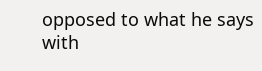opposed to what he says with